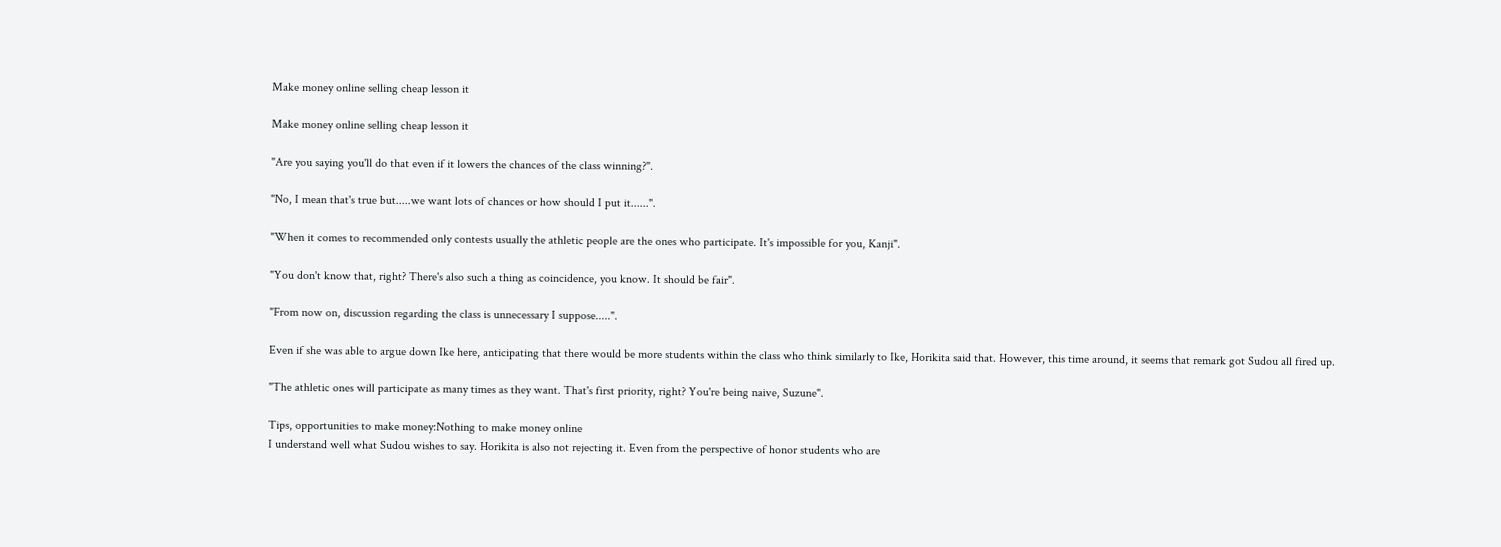Make money online selling cheap lesson it

Make money online selling cheap lesson it

"Are you saying you'll do that even if it lowers the chances of the class winning?".

"No, I mean that's true but.....we want lots of chances or how should I put it......".

"When it comes to recommended only contests usually the athletic people are the ones who participate. It's impossible for you, Kanji".

"You don't know that, right? There's also such a thing as coincidence, you know. It should be fair".

"From now on, discussion regarding the class is unnecessary I suppose.....".

Even if she was able to argue down Ike here, anticipating that there would be more students within the class who think similarly to Ike, Horikita said that. However, this time around, it seems that remark got Sudou all fired up.

"The athletic ones will participate as many times as they want. That's first priority, right? You're being naive, Suzune".

Tips, opportunities to make money:Nothing to make money online
I understand well what Sudou wishes to say. Horikita is also not rejecting it. Even from the perspective of honor students who are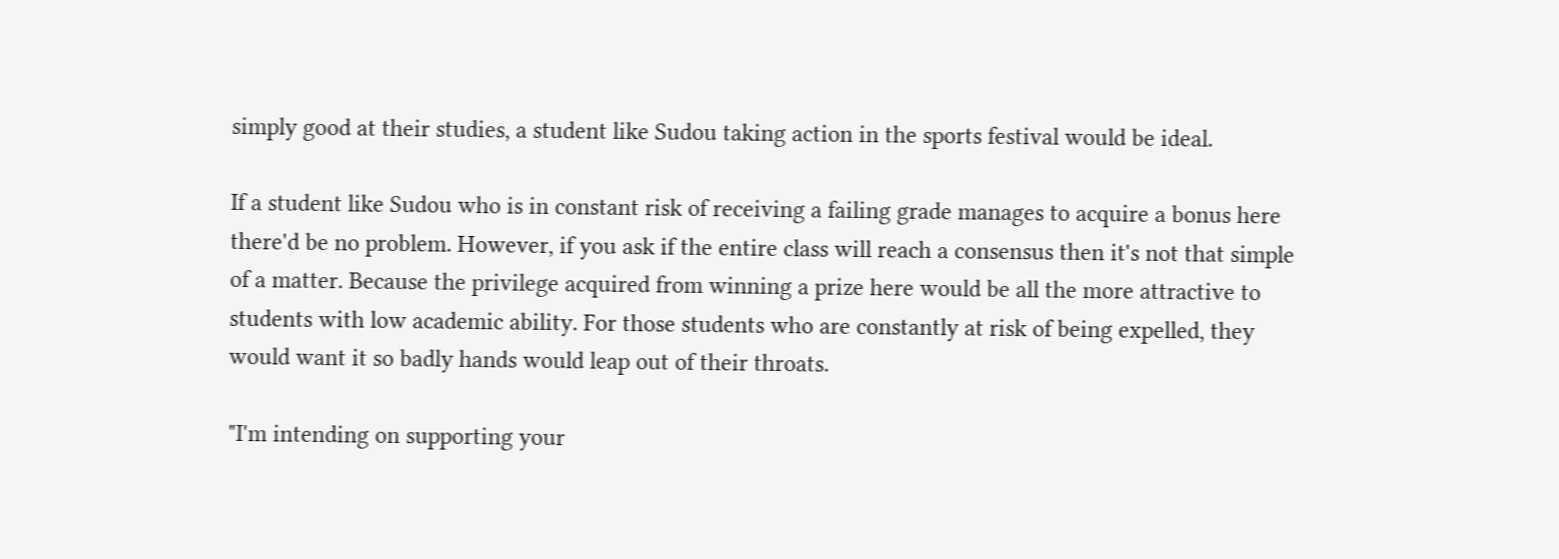simply good at their studies, a student like Sudou taking action in the sports festival would be ideal.

If a student like Sudou who is in constant risk of receiving a failing grade manages to acquire a bonus here there'd be no problem. However, if you ask if the entire class will reach a consensus then it's not that simple of a matter. Because the privilege acquired from winning a prize here would be all the more attractive to students with low academic ability. For those students who are constantly at risk of being expelled, they would want it so badly hands would leap out of their throats.

"I'm intending on supporting your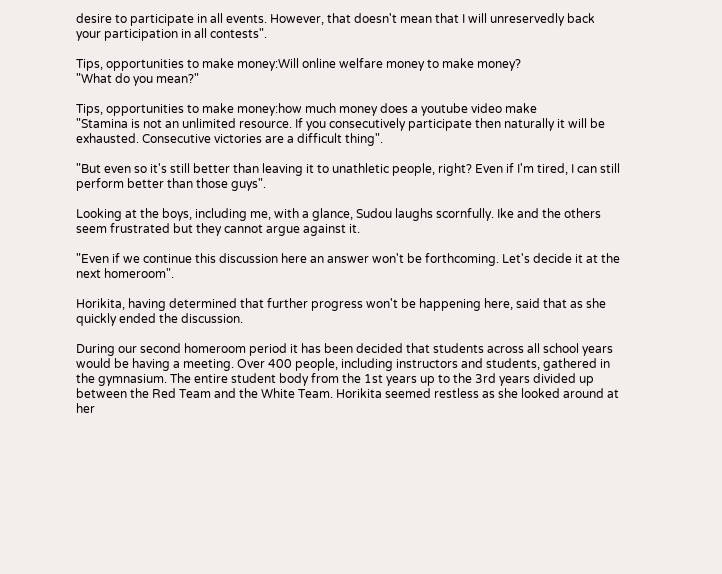desire to participate in all events. However, that doesn't mean that I will unreservedly back your participation in all contests".

Tips, opportunities to make money:Will online welfare money to make money?
"What do you mean?"

Tips, opportunities to make money:how much money does a youtube video make
"Stamina is not an unlimited resource. If you consecutively participate then naturally it will be exhausted. Consecutive victories are a difficult thing".

"But even so it's still better than leaving it to unathletic people, right? Even if I'm tired, I can still perform better than those guys".

Looking at the boys, including me, with a glance, Sudou laughs scornfully. Ike and the others seem frustrated but they cannot argue against it.

"Even if we continue this discussion here an answer won't be forthcoming. Let's decide it at the next homeroom".

Horikita, having determined that further progress won't be happening here, said that as she quickly ended the discussion.

During our second homeroom period it has been decided that students across all school years would be having a meeting. Over 400 people, including instructors and students, gathered in the gymnasium. The entire student body from the 1st years up to the 3rd years divided up between the Red Team and the White Team. Horikita seemed restless as she looked around at her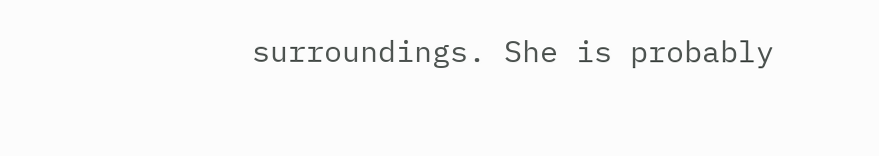surroundings. She is probably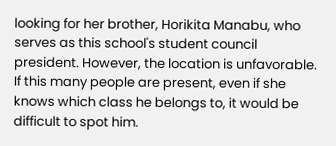looking for her brother, Horikita Manabu, who serves as this school's student council president. However, the location is unfavorable. If this many people are present, even if she knows which class he belongs to, it would be difficult to spot him.